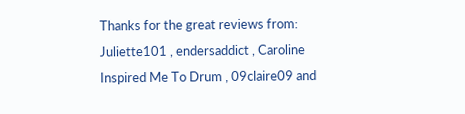Thanks for the great reviews from: Juliette101 , endersaddict , Caroline Inspired Me To Drum , 09claire09 and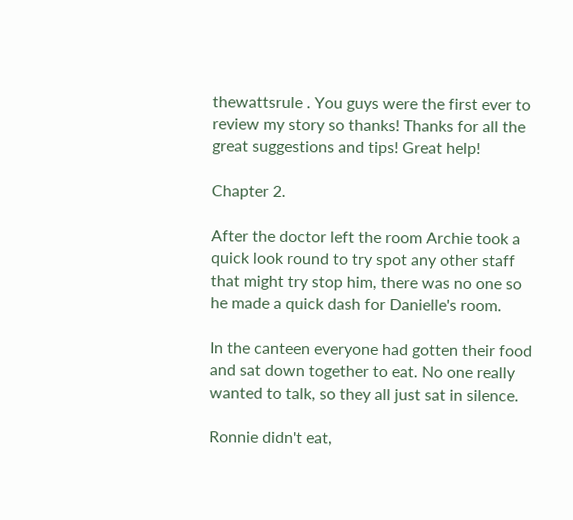thewattsrule . You guys were the first ever to review my story so thanks! Thanks for all the great suggestions and tips! Great help!

Chapter 2.

After the doctor left the room Archie took a quick look round to try spot any other staff that might try stop him, there was no one so he made a quick dash for Danielle's room.

In the canteen everyone had gotten their food and sat down together to eat. No one really wanted to talk, so they all just sat in silence.

Ronnie didn't eat,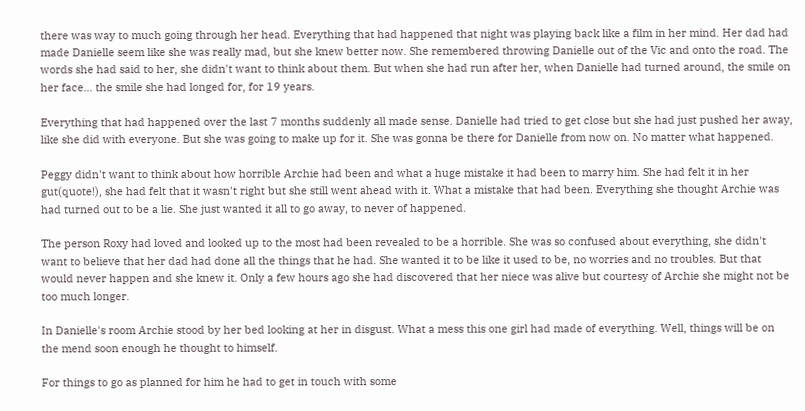there was way to much going through her head. Everything that had happened that night was playing back like a film in her mind. Her dad had made Danielle seem like she was really mad, but she knew better now. She remembered throwing Danielle out of the Vic and onto the road. The words she had said to her, she didn't want to think about them. But when she had run after her, when Danielle had turned around, the smile on her face… the smile she had longed for, for 19 years.

Everything that had happened over the last 7 months suddenly all made sense. Danielle had tried to get close but she had just pushed her away, like she did with everyone. But she was going to make up for it. She was gonna be there for Danielle from now on. No matter what happened.

Peggy didn't want to think about how horrible Archie had been and what a huge mistake it had been to marry him. She had felt it in her gut(quote!), she had felt that it wasn't right but she still went ahead with it. What a mistake that had been. Everything she thought Archie was had turned out to be a lie. She just wanted it all to go away, to never of happened.

The person Roxy had loved and looked up to the most had been revealed to be a horrible. She was so confused about everything, she didn't want to believe that her dad had done all the things that he had. She wanted it to be like it used to be, no worries and no troubles. But that would never happen and she knew it. Only a few hours ago she had discovered that her niece was alive but courtesy of Archie she might not be too much longer.

In Danielle's room Archie stood by her bed looking at her in disgust. What a mess this one girl had made of everything. Well, things will be on the mend soon enough he thought to himself.

For things to go as planned for him he had to get in touch with some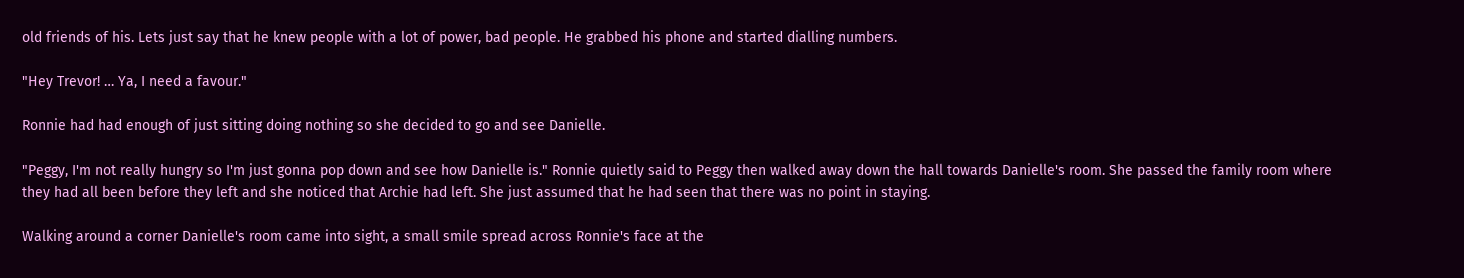old friends of his. Lets just say that he knew people with a lot of power, bad people. He grabbed his phone and started dialling numbers.

"Hey Trevor! … Ya, I need a favour."

Ronnie had had enough of just sitting doing nothing so she decided to go and see Danielle.

"Peggy, I'm not really hungry so I'm just gonna pop down and see how Danielle is." Ronnie quietly said to Peggy then walked away down the hall towards Danielle's room. She passed the family room where they had all been before they left and she noticed that Archie had left. She just assumed that he had seen that there was no point in staying.

Walking around a corner Danielle's room came into sight, a small smile spread across Ronnie's face at the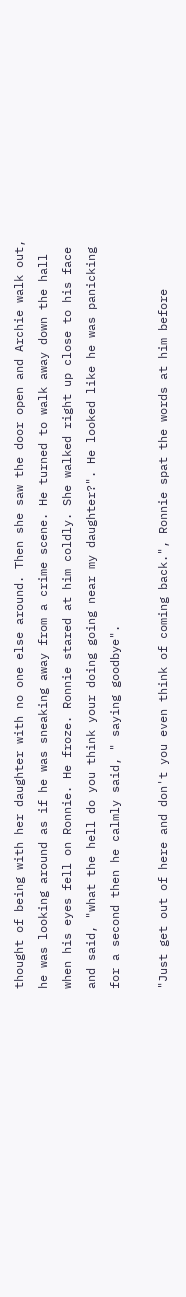thought of being with her daughter with no one else around. Then she saw the door open and Archie walk out, he was looking around as if he was sneaking away from a crime scene. He turned to walk away down the hall when his eyes fell on Ronnie. He froze. Ronnie stared at him coldly. She walked right up close to his face and said, "what the hell do you think your doing going near my daughter?". He looked like he was panicking for a second then he calmly said, " saying goodbye".

"Just get out of here and don't you even think of coming back.", Ronnie spat the words at him before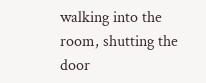walking into the room, shutting the door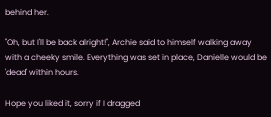behind her.

"Oh, but I'll be back alright!", Archie said to himself walking away with a cheeky smile. Everything was set in place, Danielle would be 'dead' within hours.

Hope you liked it, sorry if I dragged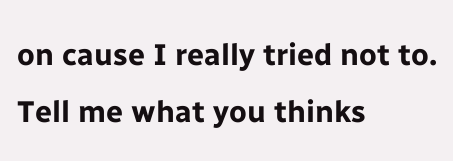on cause I really tried not to. Tell me what you thinks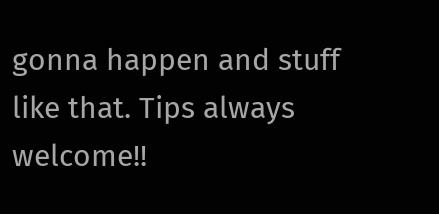gonna happen and stuff like that. Tips always welcome!!